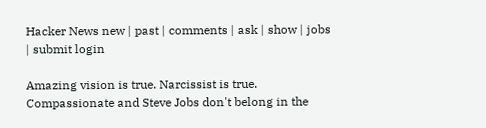Hacker News new | past | comments | ask | show | jobs | submit login

Amazing vision is true. Narcissist is true. Compassionate and Steve Jobs don't belong in the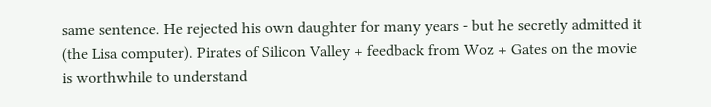same sentence. He rejected his own daughter for many years - but he secretly admitted it (the Lisa computer). Pirates of Silicon Valley + feedback from Woz + Gates on the movie is worthwhile to understand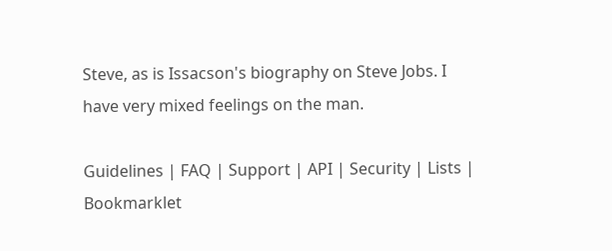Steve, as is Issacson's biography on Steve Jobs. I have very mixed feelings on the man.

Guidelines | FAQ | Support | API | Security | Lists | Bookmarklet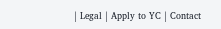| Legal | Apply to YC | Contact